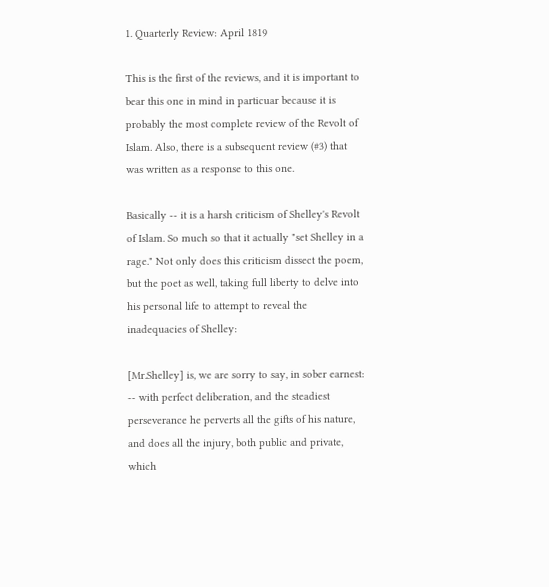1. Quarterly Review: April 1819

This is the first of the reviews, and it is important to bear this one in mind in particuar because it is probably the most complete review of the Revolt of Islam. Also, there is a subsequent review (#3) that was written as a response to this one.

Basically -- it is a harsh criticism of Shelley's Revolt of Islam. So much so that it actually "set Shelley in a rage." Not only does this criticism dissect the poem, but the poet as well, taking full liberty to delve into his personal life to attempt to reveal the inadequacies of Shelley:

[Mr.Shelley] is, we are sorry to say, in sober earnest: -- with perfect deliberation, and the steadiest perseverance he perverts all the gifts of his nature, and does all the injury, both public and private, which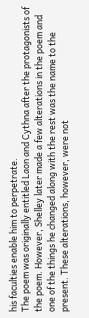his faculties enable him to perpetrate.
The poem was originally entitled Laon and Cythna after the protagonists of the poem. However, Shelley later made a few alterations in the poem and one of the things he changed along with the rest was the name to the present. These alterations, however, were not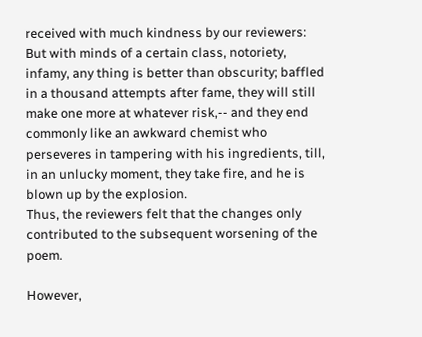received with much kindness by our reviewers:
But with minds of a certain class, notoriety, infamy, any thing is better than obscurity; baffled in a thousand attempts after fame, they will still make one more at whatever risk,-- and they end commonly like an awkward chemist who perseveres in tampering with his ingredients, till, in an unlucky moment, they take fire, and he is blown up by the explosion.
Thus, the reviewers felt that the changes only contributed to the subsequent worsening of the poem.

However,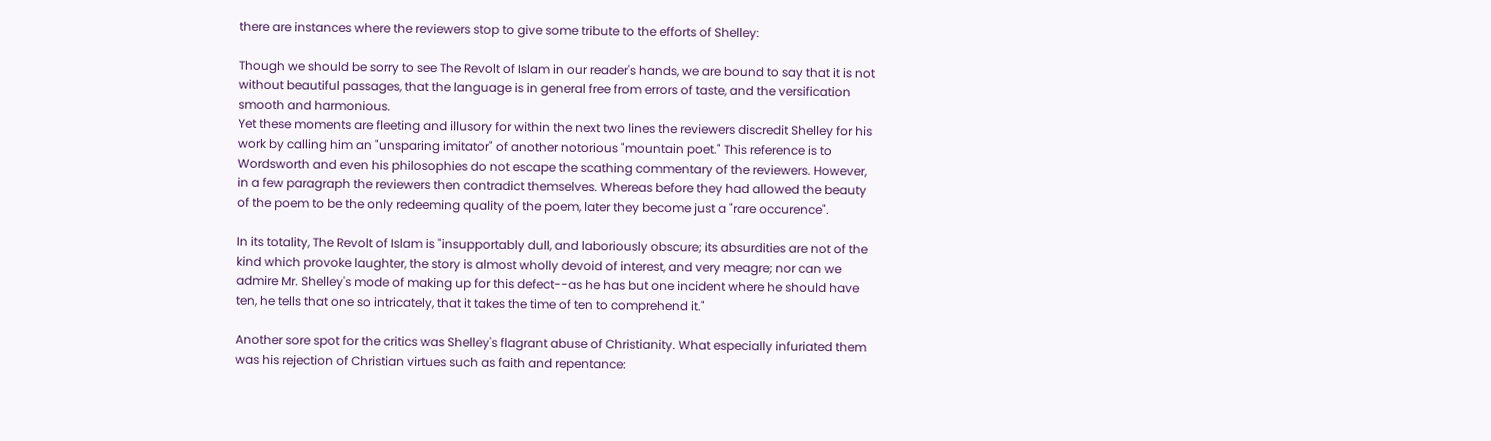there are instances where the reviewers stop to give some tribute to the efforts of Shelley:

Though we should be sorry to see The Revolt of Islam in our reader's hands, we are bound to say that it is not without beautiful passages, that the language is in general free from errors of taste, and the versification smooth and harmonious.
Yet these moments are fleeting and illusory for within the next two lines the reviewers discredit Shelley for his work by calling him an "unsparing imitator" of another notorious "mountain poet." This reference is to Wordsworth and even his philosophies do not escape the scathing commentary of the reviewers. However, in a few paragraph the reviewers then contradict themselves. Whereas before they had allowed the beauty of the poem to be the only redeeming quality of the poem, later they become just a "rare occurence".

In its totality, The Revolt of Islam is "insupportably dull, and laboriously obscure; its absurdities are not of the kind which provoke laughter, the story is almost wholly devoid of interest, and very meagre; nor can we admire Mr. Shelley's mode of making up for this defect--as he has but one incident where he should have ten, he tells that one so intricately, that it takes the time of ten to comprehend it."

Another sore spot for the critics was Shelley's flagrant abuse of Christianity. What especially infuriated them was his rejection of Christian virtues such as faith and repentance: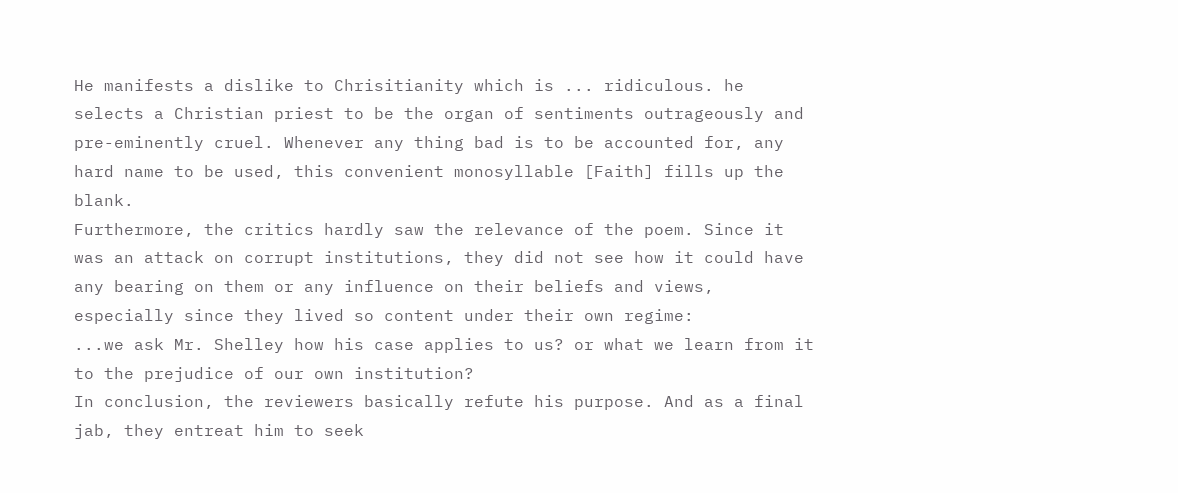He manifests a dislike to Chrisitianity which is ... ridiculous. he selects a Christian priest to be the organ of sentiments outrageously and pre-eminently cruel. Whenever any thing bad is to be accounted for, any hard name to be used, this convenient monosyllable [Faith] fills up the blank.
Furthermore, the critics hardly saw the relevance of the poem. Since it was an attack on corrupt institutions, they did not see how it could have any bearing on them or any influence on their beliefs and views, especially since they lived so content under their own regime:
...we ask Mr. Shelley how his case applies to us? or what we learn from it to the prejudice of our own institution?
In conclusion, the reviewers basically refute his purpose. And as a final jab, they entreat him to seek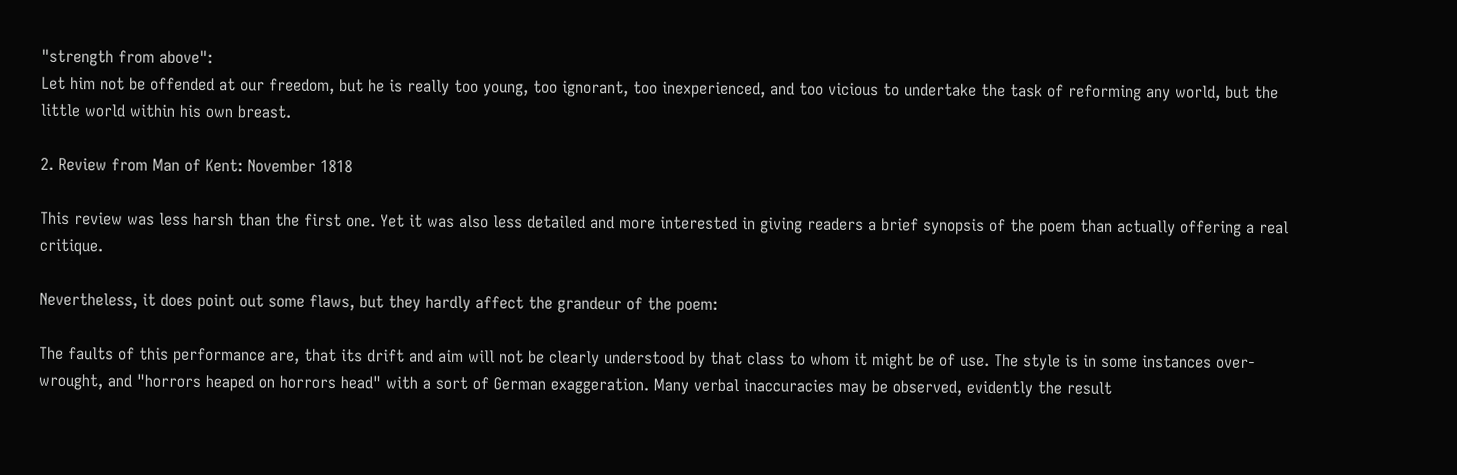"strength from above":
Let him not be offended at our freedom, but he is really too young, too ignorant, too inexperienced, and too vicious to undertake the task of reforming any world, but the little world within his own breast.

2. Review from Man of Kent: November 1818

This review was less harsh than the first one. Yet it was also less detailed and more interested in giving readers a brief synopsis of the poem than actually offering a real critique.

Nevertheless, it does point out some flaws, but they hardly affect the grandeur of the poem:

The faults of this performance are, that its drift and aim will not be clearly understood by that class to whom it might be of use. The style is in some instances over-wrought, and "horrors heaped on horrors head" with a sort of German exaggeration. Many verbal inaccuracies may be observed, evidently the result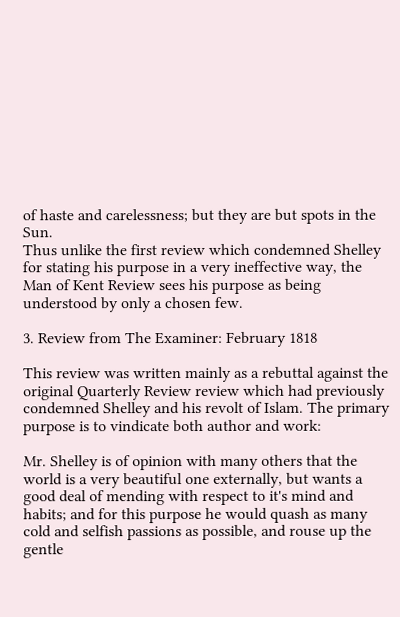of haste and carelessness; but they are but spots in the Sun.
Thus unlike the first review which condemned Shelley for stating his purpose in a very ineffective way, the Man of Kent Review sees his purpose as being understood by only a chosen few.

3. Review from The Examiner: February 1818

This review was written mainly as a rebuttal against the original Quarterly Review review which had previously condemned Shelley and his revolt of Islam. The primary purpose is to vindicate both author and work:

Mr. Shelley is of opinion with many others that the world is a very beautiful one externally, but wants a good deal of mending with respect to it's mind and habits; and for this purpose he would quash as many cold and selfish passions as possible, and rouse up the gentle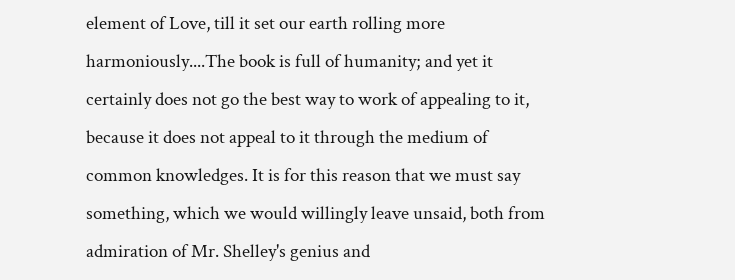element of Love, till it set our earth rolling more harmoniously....The book is full of humanity; and yet it certainly does not go the best way to work of appealing to it, because it does not appeal to it through the medium of common knowledges. It is for this reason that we must say something, which we would willingly leave unsaid, both from admiration of Mr. Shelley's genius and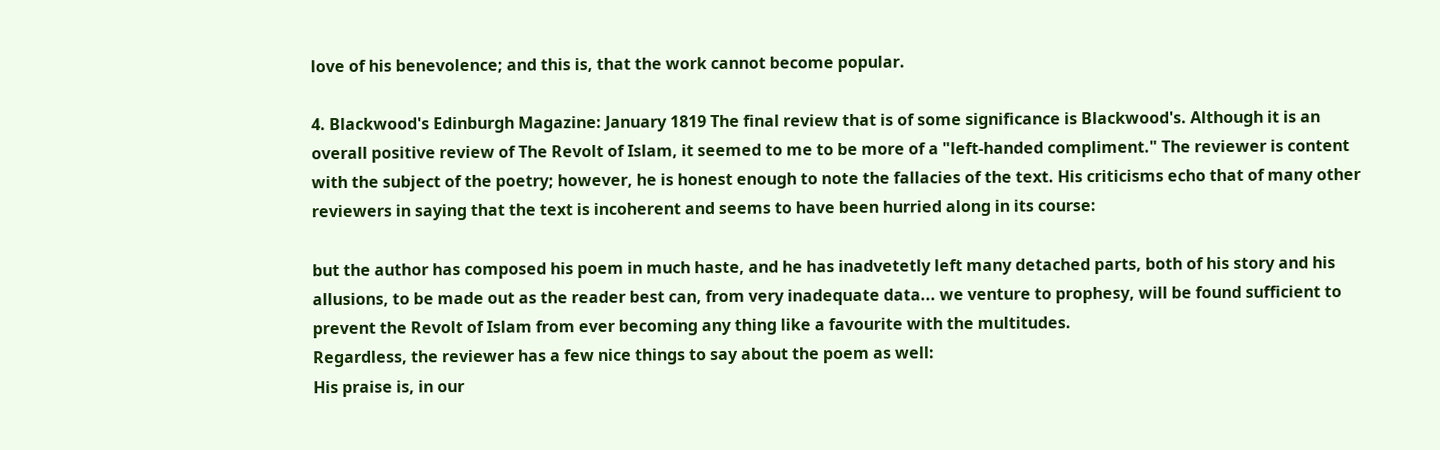love of his benevolence; and this is, that the work cannot become popular.

4. Blackwood's Edinburgh Magazine: January 1819 The final review that is of some significance is Blackwood's. Although it is an overall positive review of The Revolt of Islam, it seemed to me to be more of a "left-handed compliment." The reviewer is content with the subject of the poetry; however, he is honest enough to note the fallacies of the text. His criticisms echo that of many other reviewers in saying that the text is incoherent and seems to have been hurried along in its course:

but the author has composed his poem in much haste, and he has inadvetetly left many detached parts, both of his story and his allusions, to be made out as the reader best can, from very inadequate data... we venture to prophesy, will be found sufficient to prevent the Revolt of Islam from ever becoming any thing like a favourite with the multitudes.
Regardless, the reviewer has a few nice things to say about the poem as well:
His praise is, in our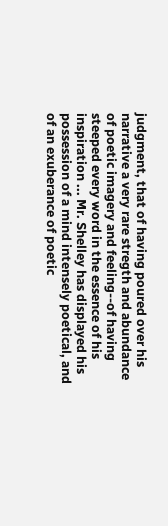judgment, that of having poured over his narrative a very rare stregth and abundance of poetic imagery and feeling--of having steeped every word in the essence of his inspiration ... Mr. Shelley has displayed his possession of a mind intensely poetical, and of an exuberance of poetic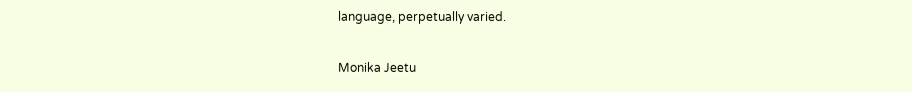language, perpetually varied.

Monika Jeetu